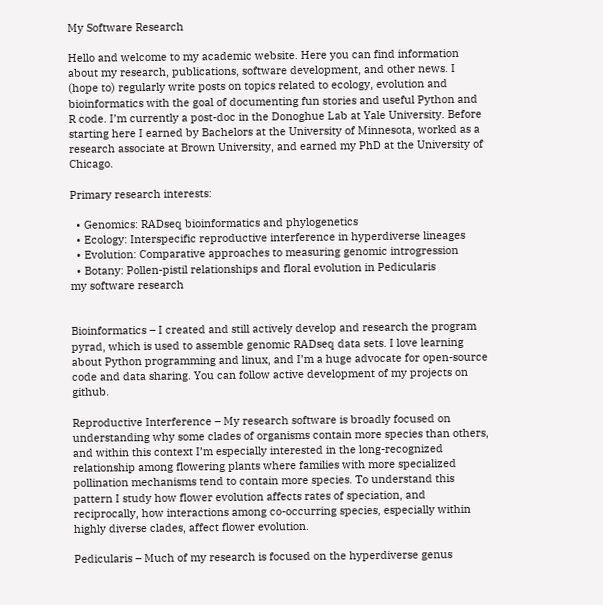My Software Research

Hello and welcome to my academic website. Here you can find information about my research, publications, software development, and other news. I (hope to) regularly write posts on topics related to ecology, evolution and bioinformatics with the goal of documenting fun stories and useful Python and R code. I’m currently a post-doc in the Donoghue Lab at Yale University. Before starting here I earned by Bachelors at the University of Minnesota, worked as a research associate at Brown University, and earned my PhD at the University of Chicago.

Primary research interests:

  • Genomics: RADseq bioinformatics and phylogenetics
  • Ecology: Interspecific reproductive interference in hyperdiverse lineages
  • Evolution: Comparative approaches to measuring genomic introgression
  • Botany: Pollen-pistil relationships and floral evolution in Pedicularis
my software research


Bioinformatics – I created and still actively develop and research the program pyrad, which is used to assemble genomic RADseq data sets. I love learning about Python programming and linux, and I’m a huge advocate for open-source code and data sharing. You can follow active development of my projects on github.

Reproductive Interference – My research software is broadly focused on understanding why some clades of organisms contain more species than others, and within this context I’m especially interested in the long-recognized relationship among flowering plants where families with more specialized pollination mechanisms tend to contain more species. To understand this pattern I study how flower evolution affects rates of speciation, and reciprocally, how interactions among co-occurring species, especially within highly diverse clades, affect flower evolution.

Pedicularis – Much of my research is focused on the hyperdiverse genus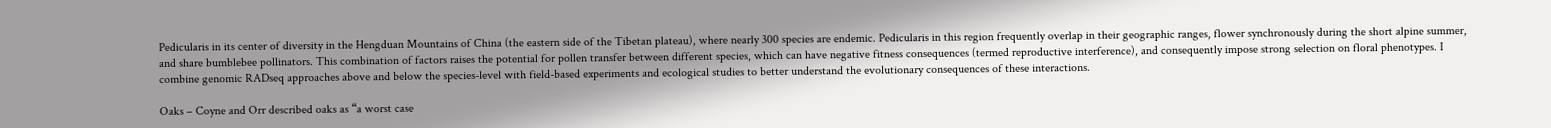Pedicularis in its center of diversity in the Hengduan Mountains of China (the eastern side of the Tibetan plateau), where nearly 300 species are endemic. Pedicularis in this region frequently overlap in their geographic ranges, flower synchronously during the short alpine summer, and share bumblebee pollinators. This combination of factors raises the potential for pollen transfer between different species, which can have negative fitness consequences (termed reproductive interference), and consequently impose strong selection on floral phenotypes. I combine genomic RADseq approaches above and below the species-level with field-based experiments and ecological studies to better understand the evolutionary consequences of these interactions.

Oaks – Coyne and Orr described oaks as “a worst case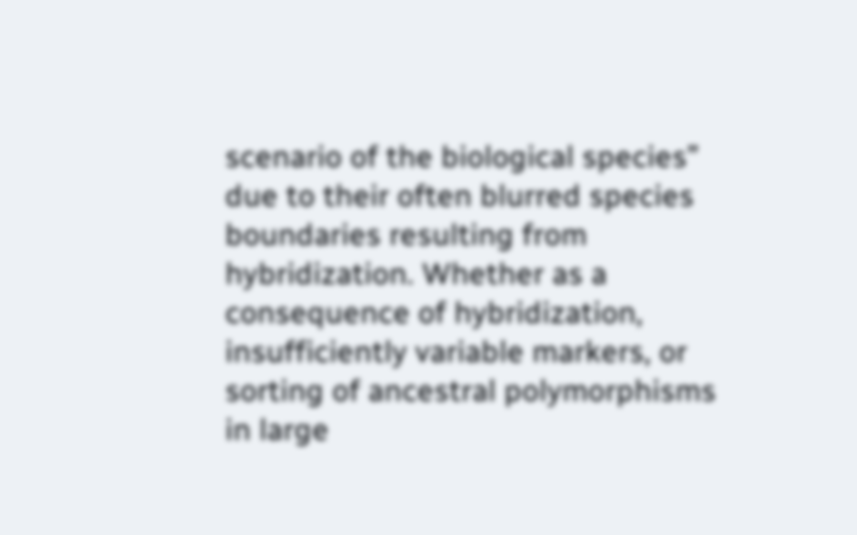scenario of the biological species” due to their often blurred species boundaries resulting from hybridization. Whether as a consequence of hybridization, insufficiently variable markers, or sorting of ancestral polymorphisms in large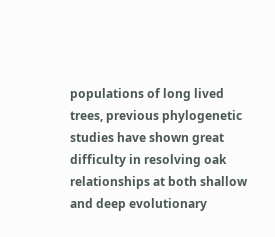populations of long lived trees, previous phylogenetic studies have shown great difficulty in resolving oak relationships at both shallow and deep evolutionary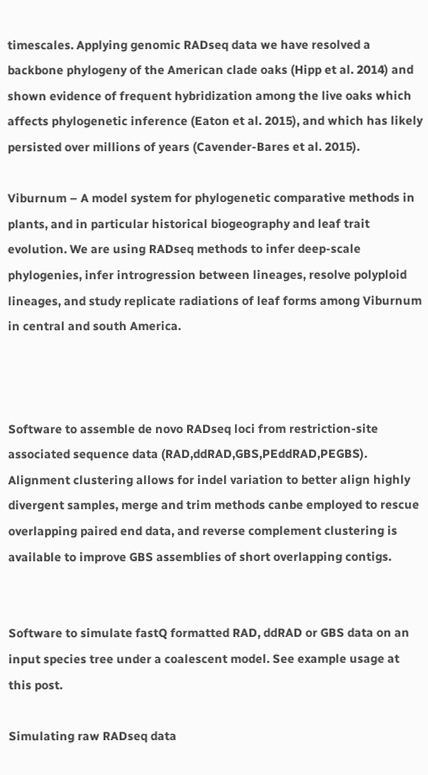timescales. Applying genomic RADseq data we have resolved a backbone phylogeny of the American clade oaks (Hipp et al. 2014) and shown evidence of frequent hybridization among the live oaks which affects phylogenetic inference (Eaton et al. 2015), and which has likely persisted over millions of years (Cavender-Bares et al. 2015).

Viburnum – A model system for phylogenetic comparative methods in plants, and in particular historical biogeography and leaf trait evolution. We are using RADseq methods to infer deep-scale phylogenies, infer introgression between lineages, resolve polyploid lineages, and study replicate radiations of leaf forms among Viburnum in central and south America.



Software to assemble de novo RADseq loci from restriction-site associated sequence data (RAD,ddRAD,GBS,PEddRAD,PEGBS). Alignment clustering allows for indel variation to better align highly divergent samples, merge and trim methods canbe employed to rescue overlapping paired end data, and reverse complement clustering is available to improve GBS assemblies of short overlapping contigs.


Software to simulate fastQ formatted RAD, ddRAD or GBS data on an input species tree under a coalescent model. See example usage at this post.

Simulating raw RADseq data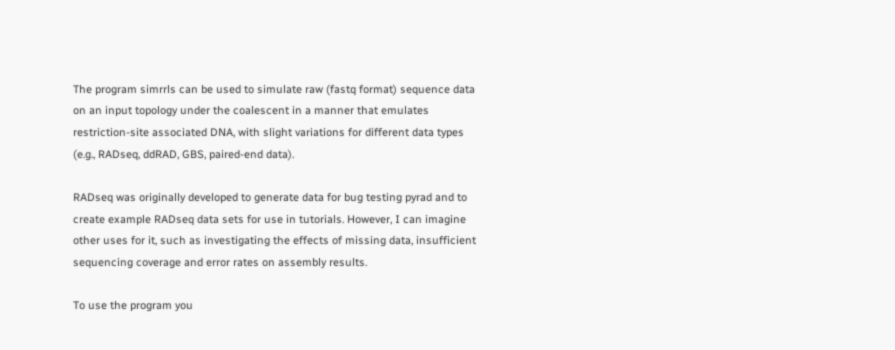The program simrrls can be used to simulate raw (fastq format) sequence data on an input topology under the coalescent in a manner that emulates restriction-site associated DNA, with slight variations for different data types (e.g., RADseq, ddRAD, GBS, paired-end data).

RADseq was originally developed to generate data for bug testing pyrad and to create example RADseq data sets for use in tutorials. However, I can imagine other uses for it, such as investigating the effects of missing data, insufficient sequencing coverage and error rates on assembly results.

To use the program you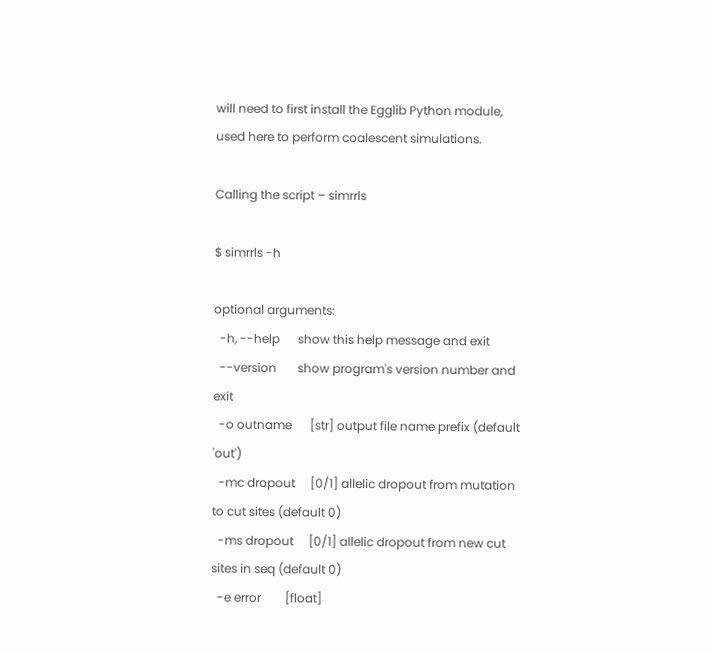will need to first install the Egglib Python module, used here to perform coalescent simulations.

Calling the script – simrrls

$ simrrls -h

optional arguments:
  -h, --help      show this help message and exit
  --version       show program's version number and exit
  -o outname      [str] output file name prefix (default 'out')
  -mc dropout     [0/1] allelic dropout from mutation to cut sites (default 0)
  -ms dropout     [0/1] allelic dropout from new cut sites in seq (default 0)
  -e error        [float]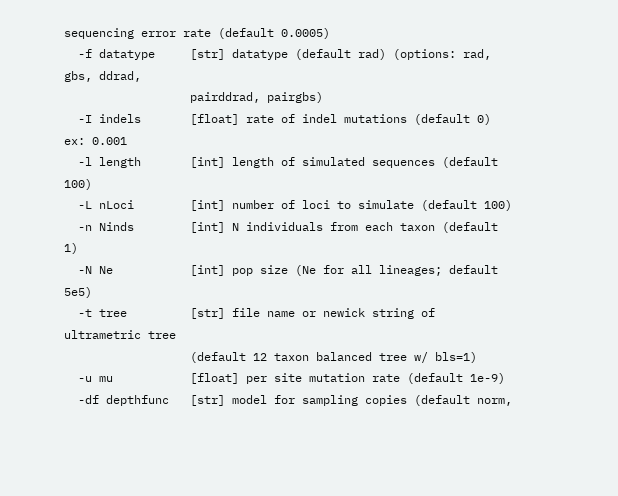sequencing error rate (default 0.0005)
  -f datatype     [str] datatype (default rad) (options: rad, gbs, ddrad,
                  pairddrad, pairgbs)
  -I indels       [float] rate of indel mutations (default 0) ex: 0.001
  -l length       [int] length of simulated sequences (default 100)
  -L nLoci        [int] number of loci to simulate (default 100)
  -n Ninds        [int] N individuals from each taxon (default 1)
  -N Ne           [int] pop size (Ne for all lineages; default 5e5)
  -t tree         [str] file name or newick string of ultrametric tree
                  (default 12 taxon balanced tree w/ bls=1)
  -u mu           [float] per site mutation rate (default 1e-9)
  -df depthfunc   [str] model for sampling copies (default norm,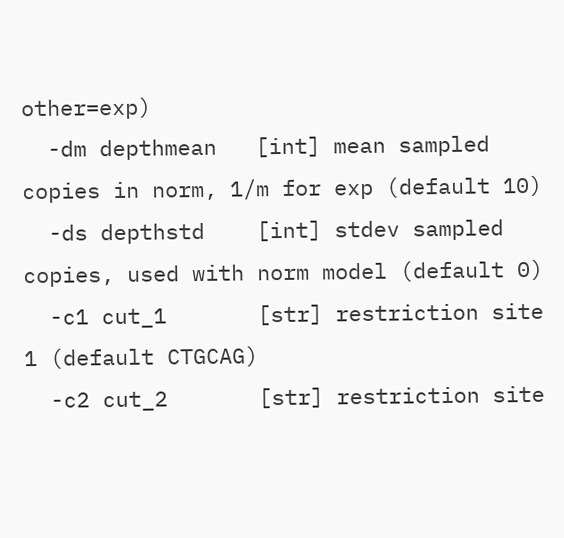other=exp)
  -dm depthmean   [int] mean sampled copies in norm, 1/m for exp (default 10)
  -ds depthstd    [int] stdev sampled copies, used with norm model (default 0)
  -c1 cut_1       [str] restriction site 1 (default CTGCAG)
  -c2 cut_2       [str] restriction site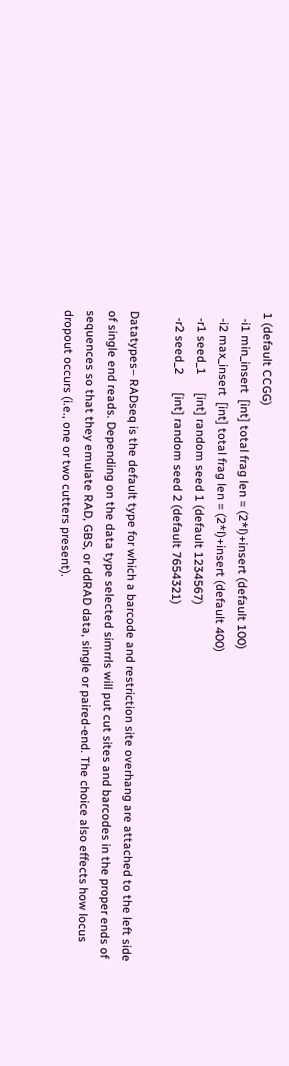1 (default CCGG)
  -i1 min_insert  [int] total frag len = (2*l)+insert (default 100)
  -i2 max_insert  [int] total frag len = (2*l)+insert (default 400)
  -r1 seed_1      [int] random seed 1 (default 1234567)
  -r2 seed_2      [int] random seed 2 (default 7654321)

Datatypes– RADseq is the default type for which a barcode and restriction site overhang are attached to the left side of single end reads. Depending on the data type selected simrrls will put cut sites and barcodes in the proper ends of sequences so that they emulate RAD, GBS, or ddRAD data, single or paired-end. The choice also effects how locus dropout occurs (i.e., one or two cutters present).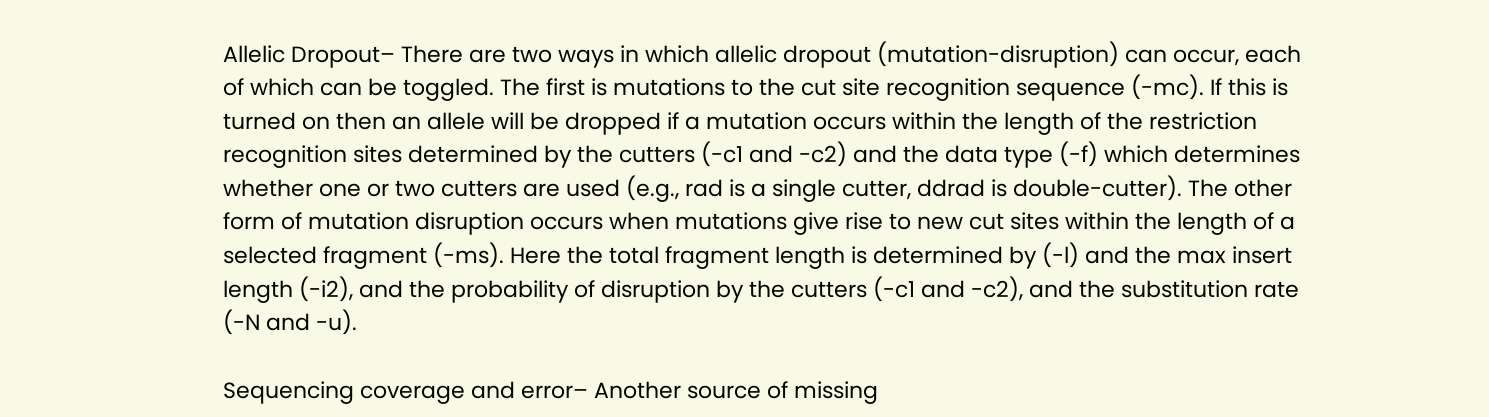Allelic Dropout– There are two ways in which allelic dropout (mutation-disruption) can occur, each of which can be toggled. The first is mutations to the cut site recognition sequence (-mc). If this is turned on then an allele will be dropped if a mutation occurs within the length of the restriction recognition sites determined by the cutters (-c1 and -c2) and the data type (-f) which determines whether one or two cutters are used (e.g., rad is a single cutter, ddrad is double-cutter). The other form of mutation disruption occurs when mutations give rise to new cut sites within the length of a selected fragment (-ms). Here the total fragment length is determined by (-l) and the max insert length (-i2), and the probability of disruption by the cutters (-c1 and -c2), and the substitution rate (-N and -u).

Sequencing coverage and error– Another source of missing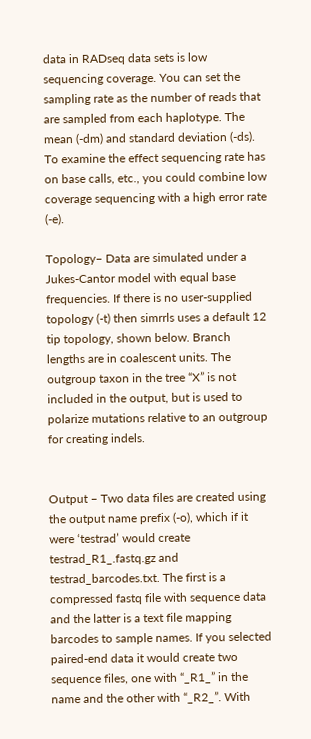data in RADseq data sets is low sequencing coverage. You can set the sampling rate as the number of reads that are sampled from each haplotype. The mean (-dm) and standard deviation (-ds). To examine the effect sequencing rate has on base calls, etc., you could combine low coverage sequencing with a high error rate (-e).

Topology– Data are simulated under a Jukes-Cantor model with equal base frequencies. If there is no user-supplied topology (-t) then simrrls uses a default 12 tip topology, shown below. Branch lengths are in coalescent units. The outgroup taxon in the tree “X” is not included in the output, but is used to polarize mutations relative to an outgroup for creating indels.


Output – Two data files are created using the output name prefix (-o), which if it were ‘testrad’ would create testrad_R1_.fastq.gz and testrad_barcodes.txt. The first is a compressed fastq file with sequence data and the latter is a text file mapping barcodes to sample names. If you selected paired-end data it would create two sequence files, one with “_R1_” in the name and the other with “_R2_”. With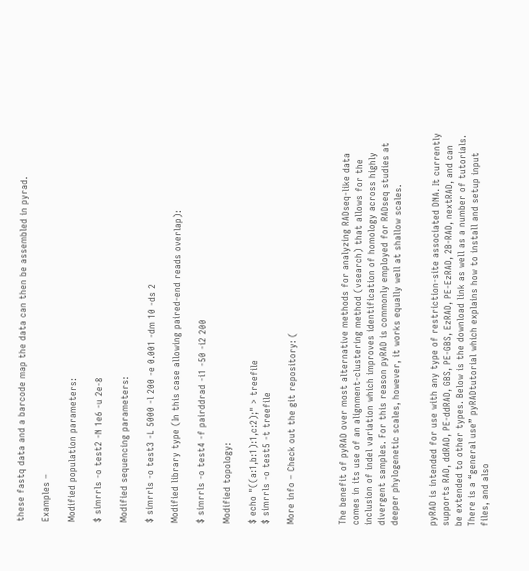these fastq data and a barcode map the data can then be assembled in pyrad.

Examples –

Modified population parameters:

$ simrrls -o test2 -N 1e6 -u 2e-8

Modified sequencing parameters:

$ simrrls -o test3 -L 5000 -l 200 -e 0.001 -dm 10 -ds 2

Modified library type (In this case allowing paired-end reads overlap):

$ simrrls -o test4 -f pairddrad -i1 -50 -i2 200

Modified topology:

$ echo "((a:1,b:1):1,c:2);" > treefile
$ simrrls -o test5 -t treefile

More info – Check out the git repository: (



The benefit of pyRAD over most alternative methods for analyzing RADseq-like data comes in its use of an alignment-clustering method (vsearch) that allows for the inclusion of indel variation which improves identification of homology across highly divergent samples. For this reason pyRAD is commonly employed for RADseq studies at deeper phylogenetic scales, however, it works equally well at shallow scales.


pyRAD is intended for use with any type of restriction-site associated DNA. It currently supports RAD, ddRAD, PE-ddRAD, GBS, PE-GBS, EzRAD, PE-EzRAD, 2B-RAD, nextRAD, and can be extended to other types. Below is the download link as well as a number of tutorials. There is a “general use” pyRADtutorial which explains how to install and setup input files, and also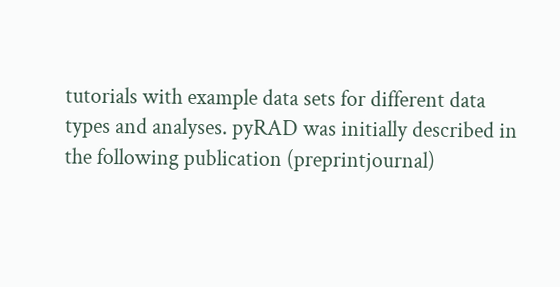tutorials with example data sets for different data types and analyses. pyRAD was initially described in the following publication (preprintjournal)